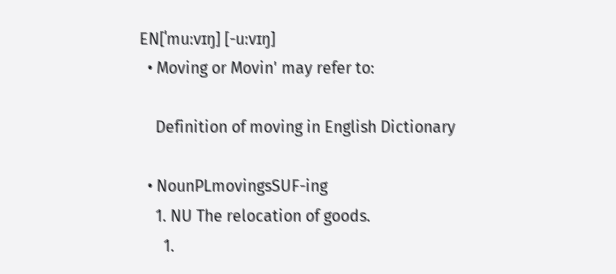EN[ˈmuːvɪŋ] [-uːvɪŋ]
  • Moving or Movin' may refer to:

    Definition of moving in English Dictionary

  • NounPLmovingsSUF-ing
    1. NU The relocation of goods.
      1.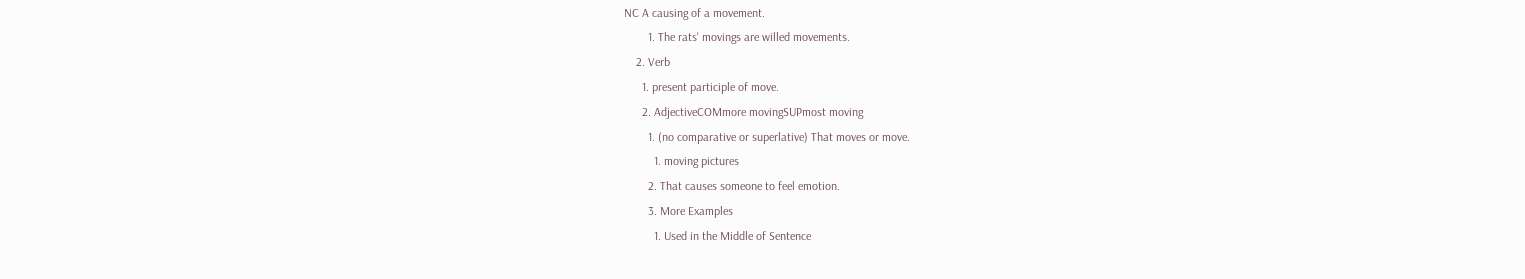NC A causing of a movement.
        1. The rats' movings are willed movements.
    2. Verb
      1. present participle of move.
      2. AdjectiveCOMmore movingSUPmost moving
        1. (no comparative or superlative) That moves or move.
          1. moving pictures
        2. That causes someone to feel emotion.
        3. More Examples
          1. Used in the Middle of Sentence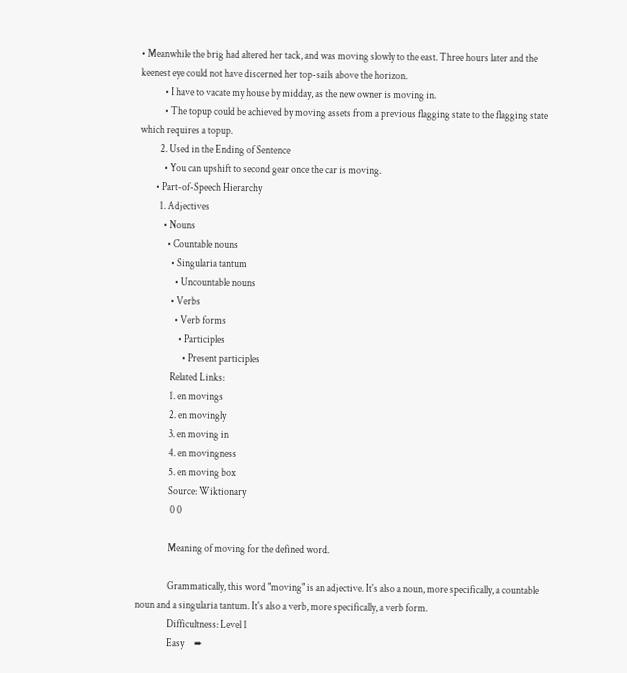• Meanwhile the brig had altered her tack, and was moving slowly to the east. Three hours later and the keenest eye could not have discerned her top-sails above the horizon.
            • I have to vacate my house by midday, as the new owner is moving in.
            • The topup could be achieved by moving assets from a previous flagging state to the flagging state which requires a topup.
          2. Used in the Ending of Sentence
            • You can upshift to second gear once the car is moving.
        • Part-of-Speech Hierarchy
          1. Adjectives
            • Nouns
              • Countable nouns
                • Singularia tantum
                  • Uncountable nouns
                • Verbs
                  • Verb forms
                    • Participles
                      • Present participles
                Related Links:
                1. en movings
                2. en movingly
                3. en moving in
                4. en movingness
                5. en moving box
                Source: Wiktionary
                 0 0

                Meaning of moving for the defined word.

                Grammatically, this word "moving" is an adjective. It's also a noun, more specifically, a countable noun and a singularia tantum. It's also a verb, more specifically, a verb form.
                Difficultness: Level 1
                Easy     ➨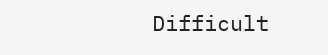Difficult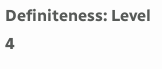Definiteness: Level 4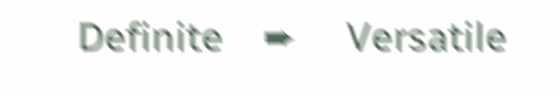Definite    ➨     Versatile